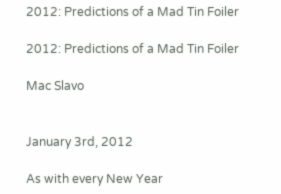2012: Predictions of a Mad Tin Foiler

2012: Predictions of a Mad Tin Foiler

Mac Slavo


January 3rd, 2012

As with every New Year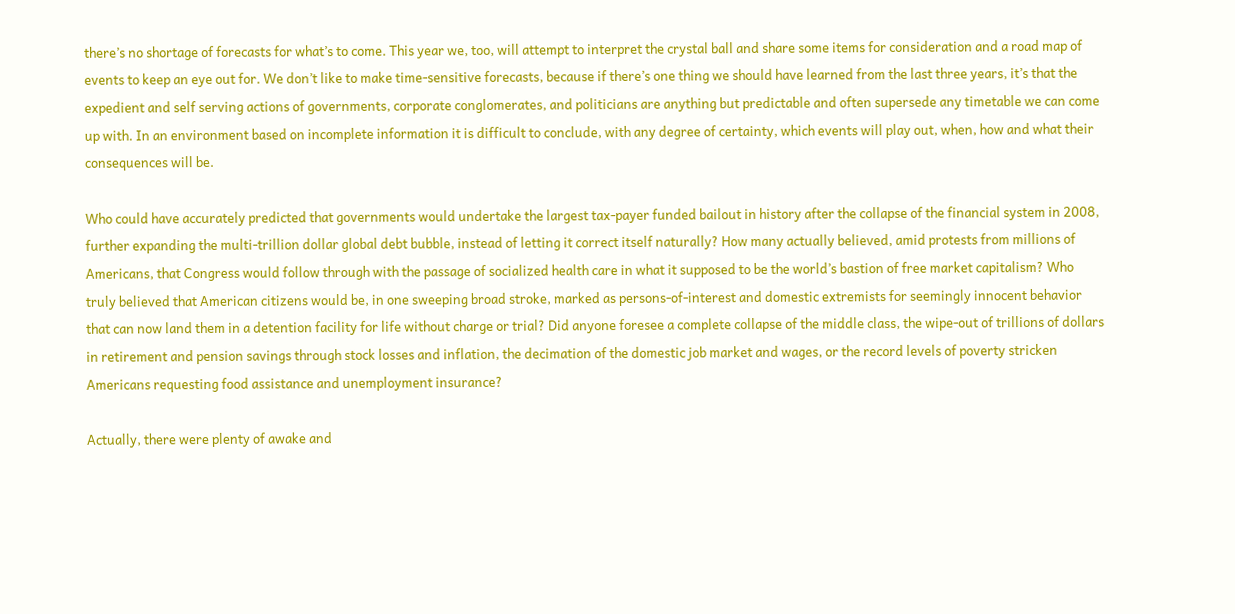there’s no shortage of forecasts for what’s to come. This year we, too, will attempt to interpret the crystal ball and share some items for consideration and a road map of events to keep an eye out for. We don’t like to make time-sensitive forecasts, because if there’s one thing we should have learned from the last three years, it’s that the expedient and self serving actions of governments, corporate conglomerates, and politicians are anything but predictable and often supersede any timetable we can come up with. In an environment based on incomplete information it is difficult to conclude, with any degree of certainty, which events will play out, when, how and what their consequences will be.

Who could have accurately predicted that governments would undertake the largest tax-payer funded bailout in history after the collapse of the financial system in 2008, further expanding the multi-trillion dollar global debt bubble, instead of letting it correct itself naturally? How many actually believed, amid protests from millions of Americans, that Congress would follow through with the passage of socialized health care in what it supposed to be the world’s bastion of free market capitalism? Who truly believed that American citizens would be, in one sweeping broad stroke, marked as persons-of-interest and domestic extremists for seemingly innocent behavior that can now land them in a detention facility for life without charge or trial? Did anyone foresee a complete collapse of the middle class, the wipe-out of trillions of dollars in retirement and pension savings through stock losses and inflation, the decimation of the domestic job market and wages, or the record levels of poverty stricken Americans requesting food assistance and unemployment insurance?

Actually, there were plenty of awake and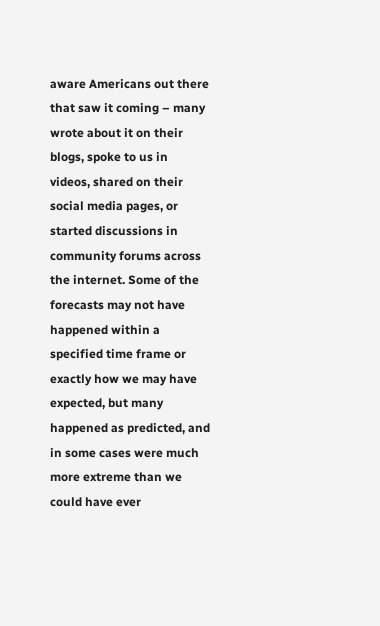aware Americans out there that saw it coming – many wrote about it on their blogs, spoke to us in videos, shared on their social media pages, or started discussions in community forums across the internet. Some of the forecasts may not have happened within a specified time frame or exactly how we may have expected, but many happened as predicted, and in some cases were much more extreme than we could have ever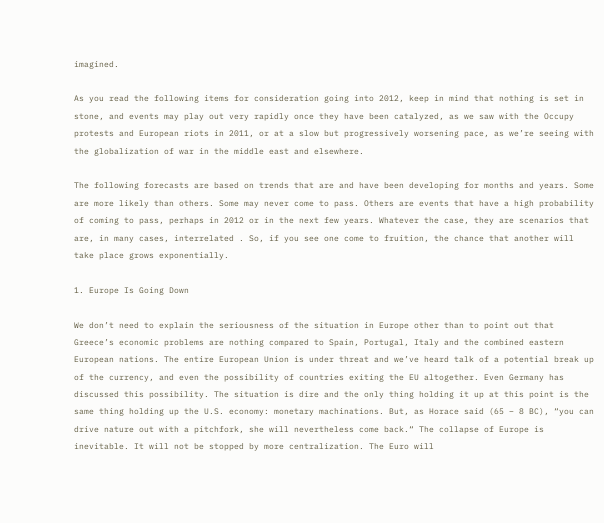imagined.

As you read the following items for consideration going into 2012, keep in mind that nothing is set in stone, and events may play out very rapidly once they have been catalyzed, as we saw with the Occupy protests and European riots in 2011, or at a slow but progressively worsening pace, as we’re seeing with the globalization of war in the middle east and elsewhere.

The following forecasts are based on trends that are and have been developing for months and years. Some are more likely than others. Some may never come to pass. Others are events that have a high probability of coming to pass, perhaps in 2012 or in the next few years. Whatever the case, they are scenarios that are, in many cases, interrelated . So, if you see one come to fruition, the chance that another will take place grows exponentially.

1. Europe Is Going Down

We don’t need to explain the seriousness of the situation in Europe other than to point out that Greece’s economic problems are nothing compared to Spain, Portugal, Italy and the combined eastern European nations. The entire European Union is under threat and we’ve heard talk of a potential break up of the currency, and even the possibility of countries exiting the EU altogether. Even Germany has discussed this possibility. The situation is dire and the only thing holding it up at this point is the same thing holding up the U.S. economy: monetary machinations. But, as Horace said (65 – 8 BC), “you can drive nature out with a pitchfork, she will nevertheless come back.“ The collapse of Europe is inevitable. It will not be stopped by more centralization. The Euro will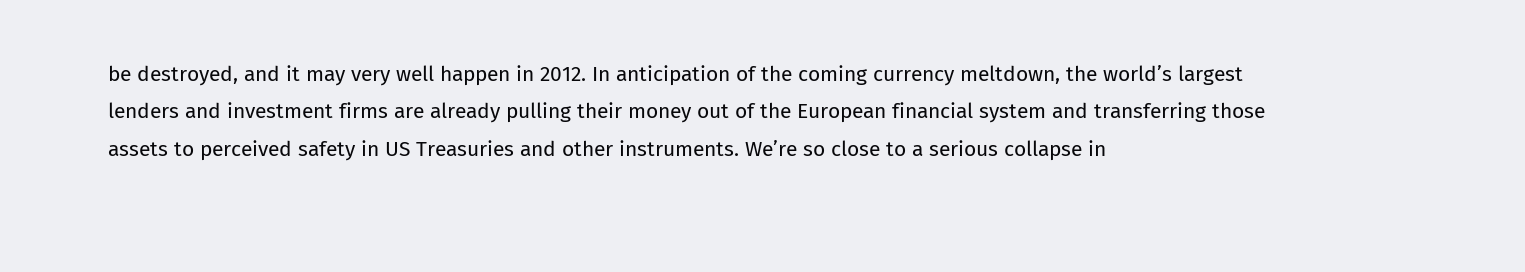be destroyed, and it may very well happen in 2012. In anticipation of the coming currency meltdown, the world’s largest lenders and investment firms are already pulling their money out of the European financial system and transferring those assets to perceived safety in US Treasuries and other instruments. We’re so close to a serious collapse in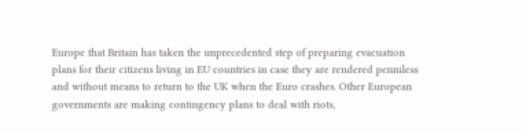Europe that Britain has taken the unprecedented step of preparing evacuation plans for their citizens living in EU countries in case they are rendered penniless and without means to return to the UK when the Euro crashes. Other European governments are making contingency plans to deal with riots,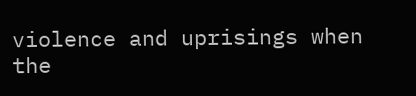violence and uprisings when the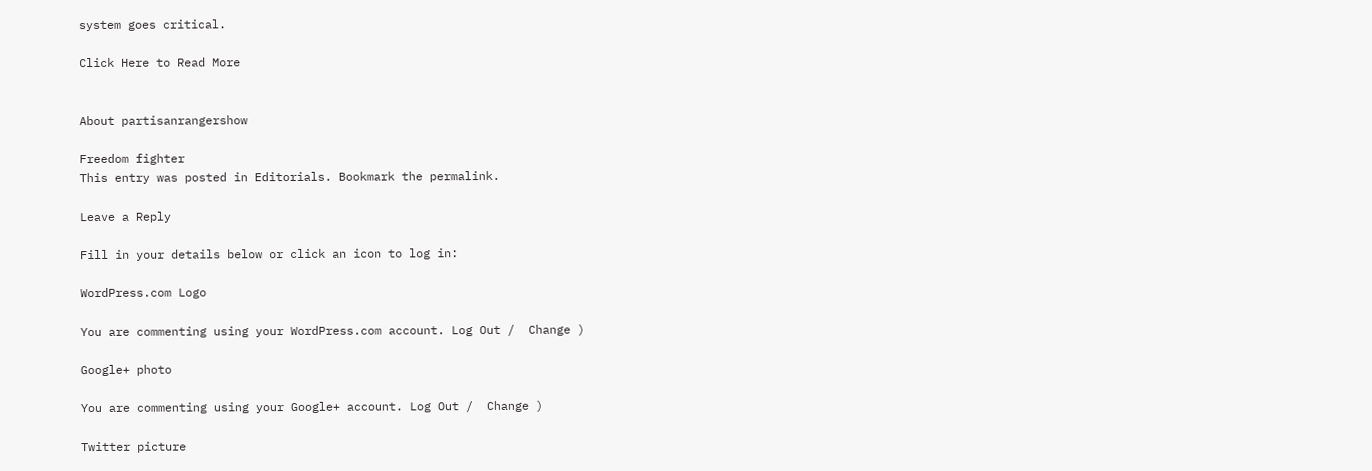system goes critical.

Click Here to Read More


About partisanrangershow

Freedom fighter
This entry was posted in Editorials. Bookmark the permalink.

Leave a Reply

Fill in your details below or click an icon to log in:

WordPress.com Logo

You are commenting using your WordPress.com account. Log Out /  Change )

Google+ photo

You are commenting using your Google+ account. Log Out /  Change )

Twitter picture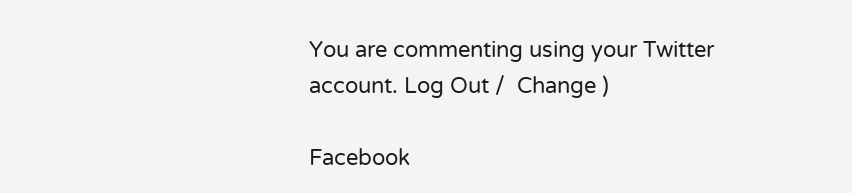You are commenting using your Twitter account. Log Out /  Change )

Facebook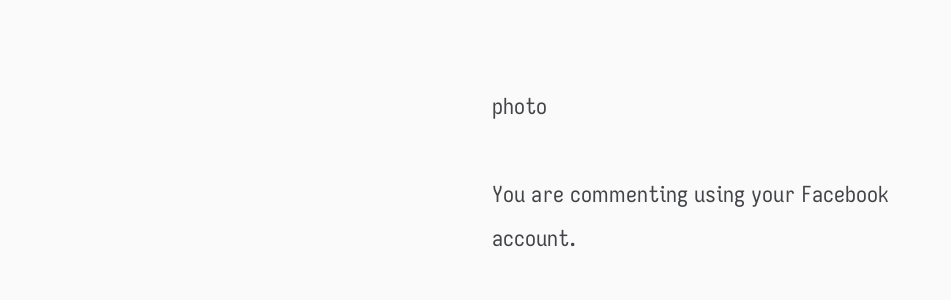photo

You are commenting using your Facebook account.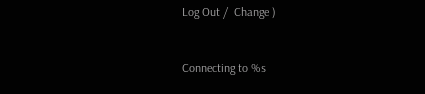Log Out /  Change )


Connecting to %s